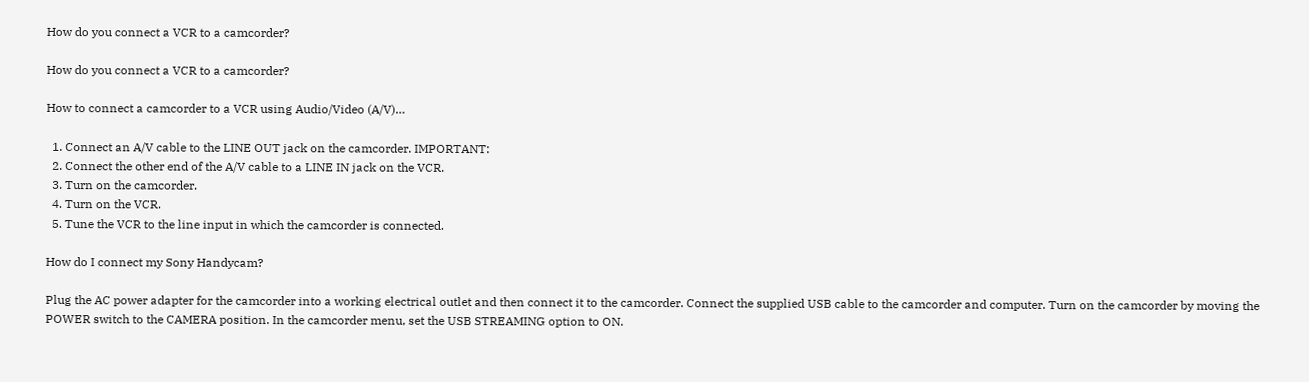How do you connect a VCR to a camcorder?

How do you connect a VCR to a camcorder?

How to connect a camcorder to a VCR using Audio/Video (A/V)…

  1. Connect an A/V cable to the LINE OUT jack on the camcorder. IMPORTANT:
  2. Connect the other end of the A/V cable to a LINE IN jack on the VCR.
  3. Turn on the camcorder.
  4. Turn on the VCR.
  5. Tune the VCR to the line input in which the camcorder is connected.

How do I connect my Sony Handycam?

Plug the AC power adapter for the camcorder into a working electrical outlet and then connect it to the camcorder. Connect the supplied USB cable to the camcorder and computer. Turn on the camcorder by moving the POWER switch to the CAMERA position. In the camcorder menu, set the USB STREAMING option to ON.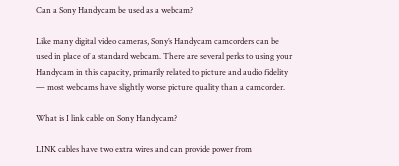Can a Sony Handycam be used as a webcam?

Like many digital video cameras, Sony’s Handycam camcorders can be used in place of a standard webcam. There are several perks to using your Handycam in this capacity, primarily related to picture and audio fidelity — most webcams have slightly worse picture quality than a camcorder.

What is I link cable on Sony Handycam?

LINK cables have two extra wires and can provide power from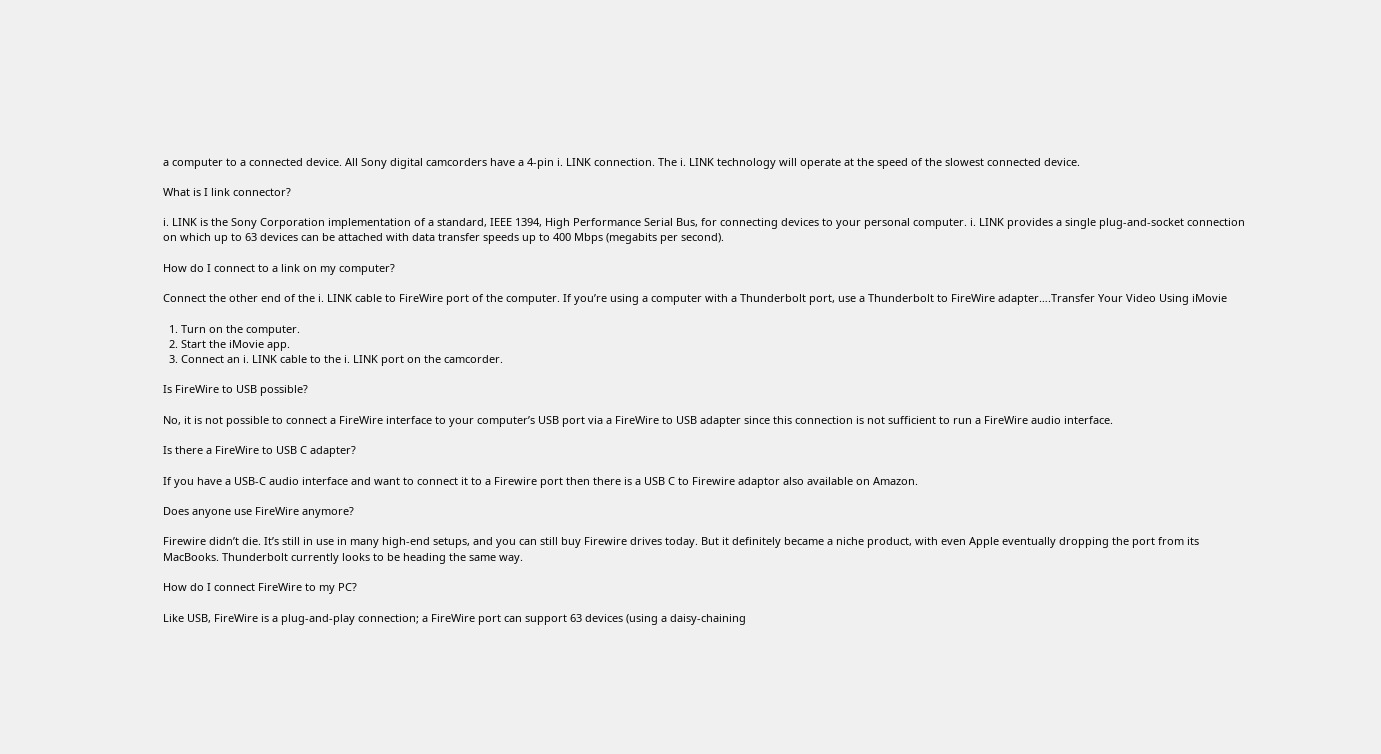a computer to a connected device. All Sony digital camcorders have a 4-pin i. LINK connection. The i. LINK technology will operate at the speed of the slowest connected device.

What is I link connector?

i. LINK is the Sony Corporation implementation of a standard, IEEE 1394, High Performance Serial Bus, for connecting devices to your personal computer. i. LINK provides a single plug-and-socket connection on which up to 63 devices can be attached with data transfer speeds up to 400 Mbps (megabits per second).

How do I connect to a link on my computer?

Connect the other end of the i. LINK cable to FireWire port of the computer. If you’re using a computer with a Thunderbolt port, use a Thunderbolt to FireWire adapter….Transfer Your Video Using iMovie

  1. Turn on the computer.
  2. Start the iMovie app.
  3. Connect an i. LINK cable to the i. LINK port on the camcorder.

Is FireWire to USB possible?

No, it is not possible to connect a FireWire interface to your computer’s USB port via a FireWire to USB adapter since this connection is not sufficient to run a FireWire audio interface.

Is there a FireWire to USB C adapter?

If you have a USB-C audio interface and want to connect it to a Firewire port then there is a USB C to Firewire adaptor also available on Amazon.

Does anyone use FireWire anymore?

Firewire didn’t die. It’s still in use in many high-end setups, and you can still buy Firewire drives today. But it definitely became a niche product, with even Apple eventually dropping the port from its MacBooks. Thunderbolt currently looks to be heading the same way.

How do I connect FireWire to my PC?

Like USB, FireWire is a plug-and-play connection; a FireWire port can support 63 devices (using a daisy-chaining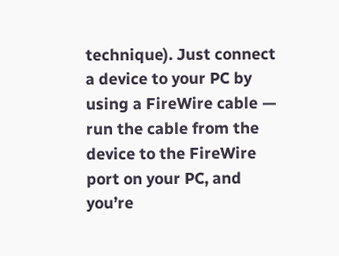technique). Just connect a device to your PC by using a FireWire cable — run the cable from the device to the FireWire port on your PC, and you’re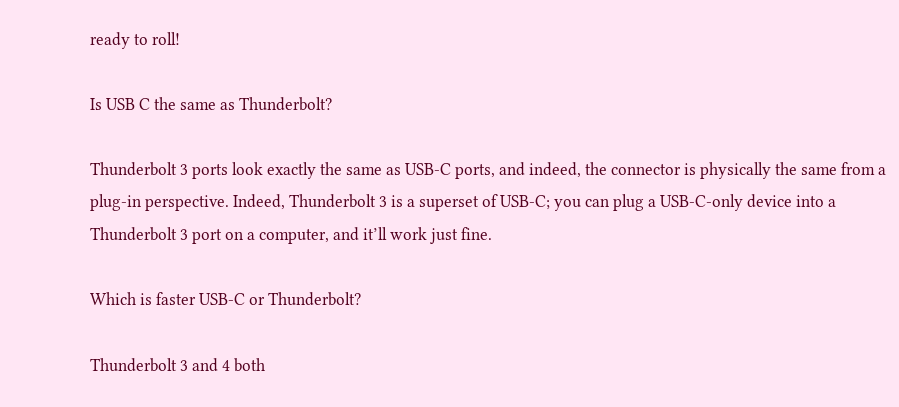ready to roll!

Is USB C the same as Thunderbolt?

Thunderbolt 3 ports look exactly the same as USB-C ports, and indeed, the connector is physically the same from a plug-in perspective. Indeed, Thunderbolt 3 is a superset of USB-C; you can plug a USB-C-only device into a Thunderbolt 3 port on a computer, and it’ll work just fine.

Which is faster USB-C or Thunderbolt?

Thunderbolt 3 and 4 both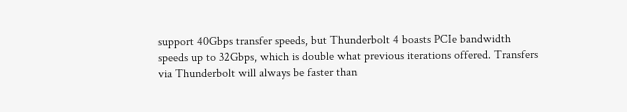support 40Gbps transfer speeds, but Thunderbolt 4 boasts PCIe bandwidth speeds up to 32Gbps, which is double what previous iterations offered. Transfers via Thunderbolt will always be faster than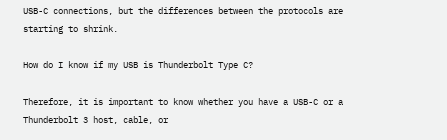USB-C connections, but the differences between the protocols are starting to shrink.

How do I know if my USB is Thunderbolt Type C?

Therefore, it is important to know whether you have a USB-C or a Thunderbolt 3 host, cable, or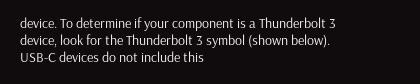device. To determine if your component is a Thunderbolt 3 device, look for the Thunderbolt 3 symbol (shown below). USB-C devices do not include this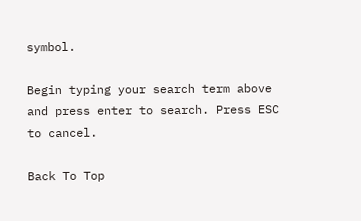symbol.

Begin typing your search term above and press enter to search. Press ESC to cancel.

Back To Top